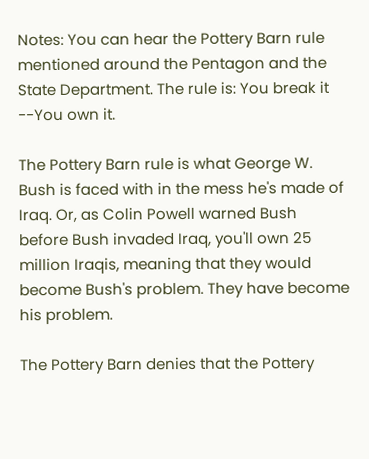Notes: You can hear the Pottery Barn rule mentioned around the Pentagon and the State Department. The rule is: You break it --You own it.

The Pottery Barn rule is what George W. Bush is faced with in the mess he's made of Iraq. Or, as Colin Powell warned Bush before Bush invaded Iraq, you'll own 25 million Iraqis, meaning that they would become Bush's problem. They have become his problem.

The Pottery Barn denies that the Pottery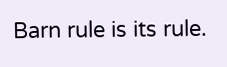Barn rule is its rule.